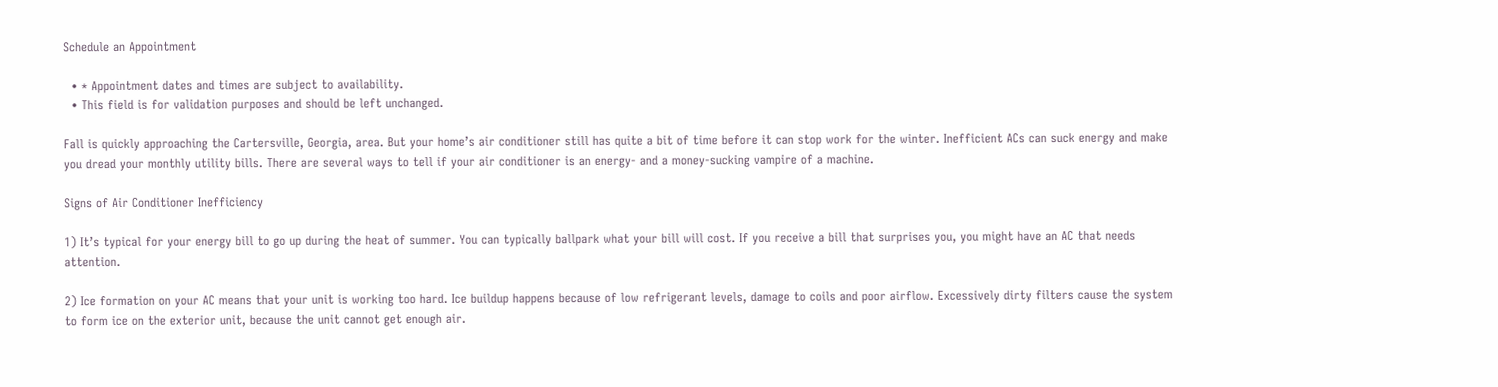Schedule an Appointment

  • * Appointment dates and times are subject to availability.
  • This field is for validation purposes and should be left unchanged.

Fall is quickly approaching the Cartersville, Georgia, area. But your home’s air conditioner still has quite a bit of time before it can stop work for the winter. Inefficient ACs can suck energy and make you dread your monthly utility bills. There are several ways to tell if your air conditioner is an energy- and a money-sucking vampire of a machine.

Signs of Air Conditioner Inefficiency

1) It’s typical for your energy bill to go up during the heat of summer. You can typically ballpark what your bill will cost. If you receive a bill that surprises you, you might have an AC that needs attention.

2) Ice formation on your AC means that your unit is working too hard. Ice buildup happens because of low refrigerant levels, damage to coils and poor airflow. Excessively dirty filters cause the system to form ice on the exterior unit, because the unit cannot get enough air.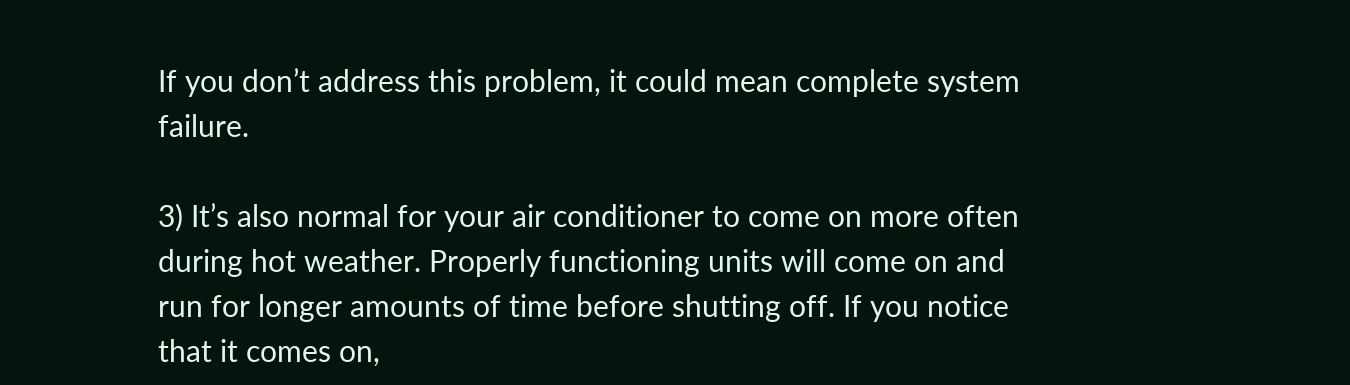If you don’t address this problem, it could mean complete system failure.

3) It’s also normal for your air conditioner to come on more often during hot weather. Properly functioning units will come on and run for longer amounts of time before shutting off. If you notice that it comes on,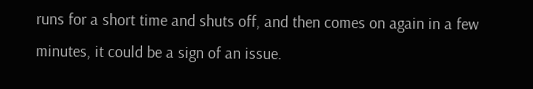runs for a short time and shuts off, and then comes on again in a few minutes, it could be a sign of an issue.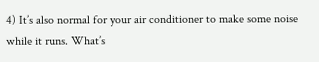4) It’s also normal for your air conditioner to make some noise while it runs. What’s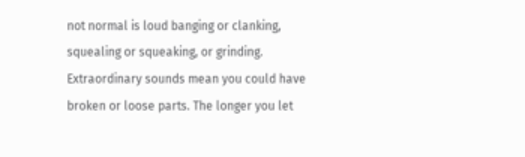not normal is loud banging or clanking, squealing or squeaking, or grinding. Extraordinary sounds mean you could have broken or loose parts. The longer you let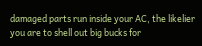damaged parts run inside your AC, the likelier you are to shell out big bucks for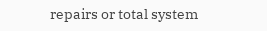repairs or total system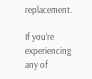replacement.

If you’re experiencing any of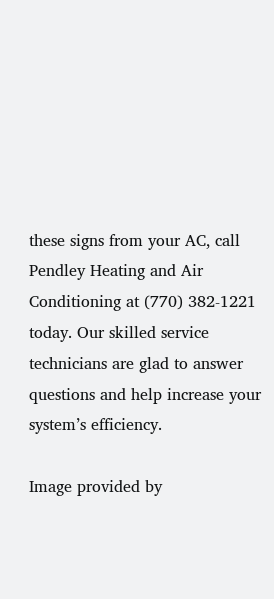these signs from your AC, call Pendley Heating and Air Conditioning at (770) 382-1221 today. Our skilled service technicians are glad to answer questions and help increase your system’s efficiency.

Image provided by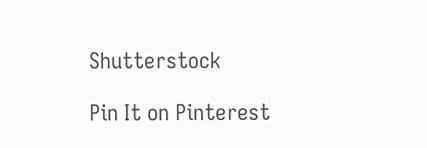Shutterstock

Pin It on Pinterest